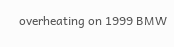overheating on 1999 BMW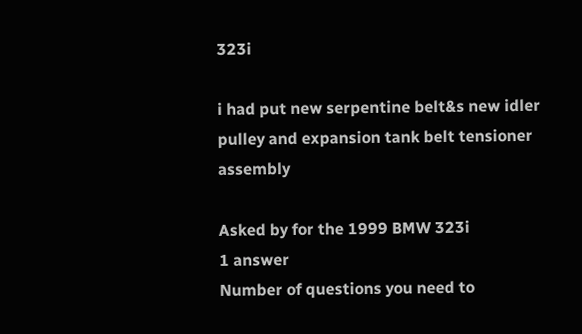323i

i had put new serpentine belt&s new idler pulley and expansion tank belt tensioner assembly

Asked by for the 1999 BMW 323i
1 answer
Number of questions you need to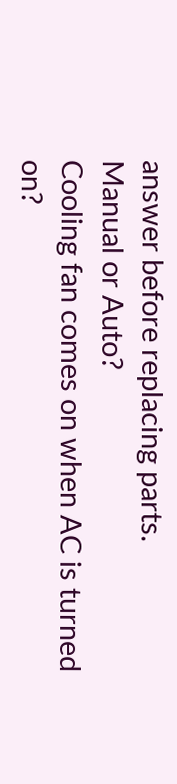answer before replacing parts.
Manual or Auto?
Cooling fan comes on when AC is turned on?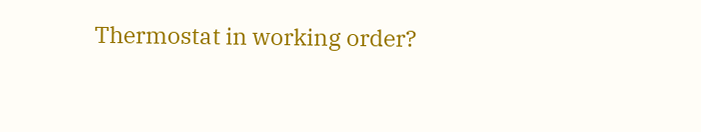Thermostat in working order?